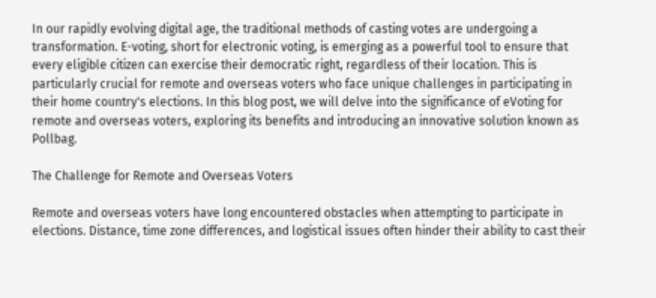In our rapidly evolving digital age, the traditional methods of casting votes are undergoing a transformation. E-voting, short for electronic voting, is emerging as a powerful tool to ensure that every eligible citizen can exercise their democratic right, regardless of their location. This is particularly crucial for remote and overseas voters who face unique challenges in participating in their home country's elections. In this blog post, we will delve into the significance of eVoting for remote and overseas voters, exploring its benefits and introducing an innovative solution known as Pollbag.

The Challenge for Remote and Overseas Voters

Remote and overseas voters have long encountered obstacles when attempting to participate in elections. Distance, time zone differences, and logistical issues often hinder their ability to cast their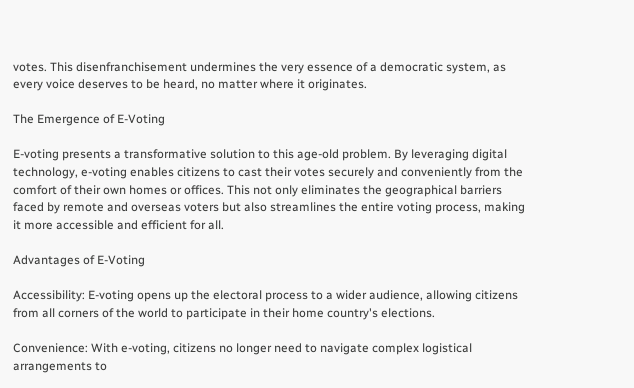votes. This disenfranchisement undermines the very essence of a democratic system, as every voice deserves to be heard, no matter where it originates.

The Emergence of E-Voting

E-voting presents a transformative solution to this age-old problem. By leveraging digital technology, e-voting enables citizens to cast their votes securely and conveniently from the comfort of their own homes or offices. This not only eliminates the geographical barriers faced by remote and overseas voters but also streamlines the entire voting process, making it more accessible and efficient for all.

Advantages of E-Voting

Accessibility: E-voting opens up the electoral process to a wider audience, allowing citizens from all corners of the world to participate in their home country's elections.

Convenience: With e-voting, citizens no longer need to navigate complex logistical arrangements to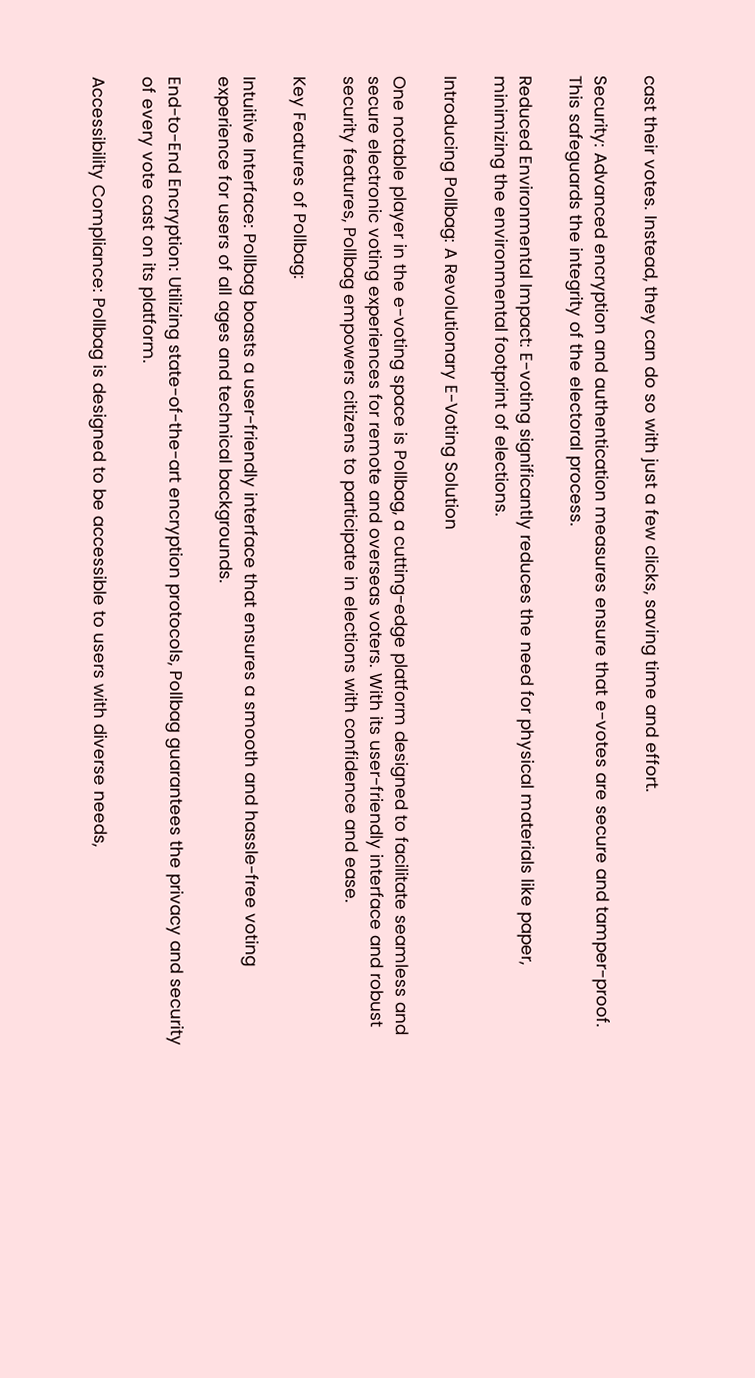cast their votes. Instead, they can do so with just a few clicks, saving time and effort.

Security: Advanced encryption and authentication measures ensure that e-votes are secure and tamper-proof. This safeguards the integrity of the electoral process.

Reduced Environmental Impact: E-voting significantly reduces the need for physical materials like paper, minimizing the environmental footprint of elections.

Introducing Pollbag: A Revolutionary E-Voting Solution

One notable player in the e-voting space is Pollbag, a cutting-edge platform designed to facilitate seamless and secure electronic voting experiences for remote and overseas voters. With its user-friendly interface and robust security features, Pollbag empowers citizens to participate in elections with confidence and ease.

Key Features of Pollbag:

Intuitive Interface: Pollbag boasts a user-friendly interface that ensures a smooth and hassle-free voting experience for users of all ages and technical backgrounds.

End-to-End Encryption: Utilizing state-of-the-art encryption protocols, Pollbag guarantees the privacy and security of every vote cast on its platform.

Accessibility Compliance: Pollbag is designed to be accessible to users with diverse needs,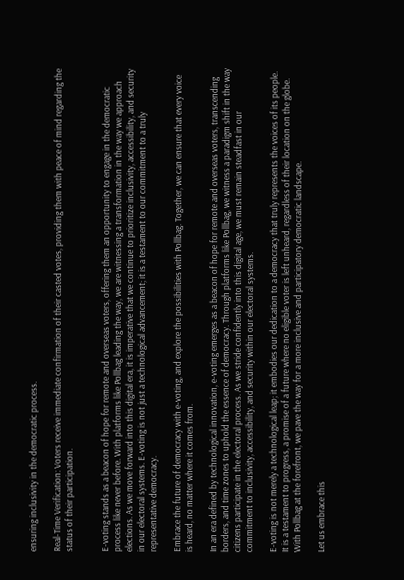ensuring inclusivity in the democratic process.

Real-Time Verification: Voters receive immediate confirmation of their casted votes, providing them with peace of mind regarding the status of their participation.


E-voting stands as a beacon of hope for remote and overseas voters, offering them an opportunity to engage in the democratic process like never before. With platforms like Pollbag leading the way, we are witnessing a transformation in the way we approach elections. As we move forward into this digital era, it is imperative that we continue to prioritize inclusivity, accessibility, and security in our electoral systems. E-voting is not just a technological advancement; it is a testament to our commitment to a truly representative democracy.

Embrace the future of democracy with e-voting, and explore the possibilities with Pollbag. Together, we can ensure that every voice is heard, no matter where it comes from.

In an era defined by technological innovation, e-voting emerges as a beacon of hope for remote and overseas voters, transcending borders, and time zones to uphold the essence of democracy. Through platforms like Pollbag, we witness a paradigm shift in the way citizens participate in the electoral process. As we stride confidently into this digital age, we must remain steadfast in our commitment to inclusivity, accessibility, and security within our electoral systems.

E-voting is not merely a technological leap; it embodies our dedication to a democracy that truly represents the voices of its people. It is a testament to progress, a promise of a future where no eligible voter is left unheard, regardless of their location on the globe. With Pollbag at the forefront, we pave the way for a more inclusive and participatory democratic landscape.

Let us embrace this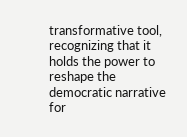transformative tool, recognizing that it holds the power to reshape the democratic narrative for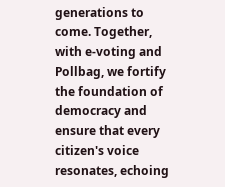generations to come. Together, with e-voting and Pollbag, we fortify the foundation of democracy and ensure that every citizen's voice resonates, echoing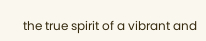the true spirit of a vibrant and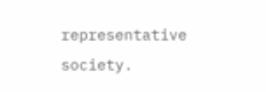representative society.